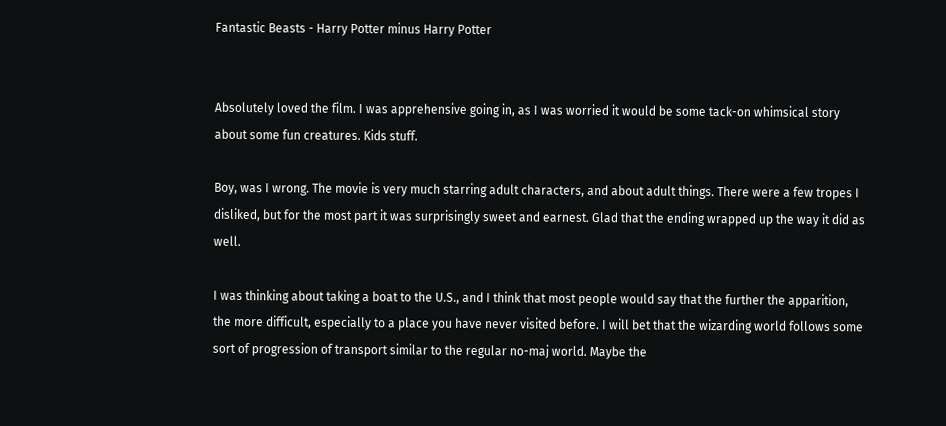Fantastic Beasts - Harry Potter minus Harry Potter


Absolutely loved the film. I was apprehensive going in, as I was worried it would be some tack-on whimsical story about some fun creatures. Kids stuff.

Boy, was I wrong. The movie is very much starring adult characters, and about adult things. There were a few tropes I disliked, but for the most part it was surprisingly sweet and earnest. Glad that the ending wrapped up the way it did as well.

I was thinking about taking a boat to the U.S., and I think that most people would say that the further the apparition, the more difficult, especially to a place you have never visited before. I will bet that the wizarding world follows some sort of progression of transport similar to the regular no-maj world. Maybe the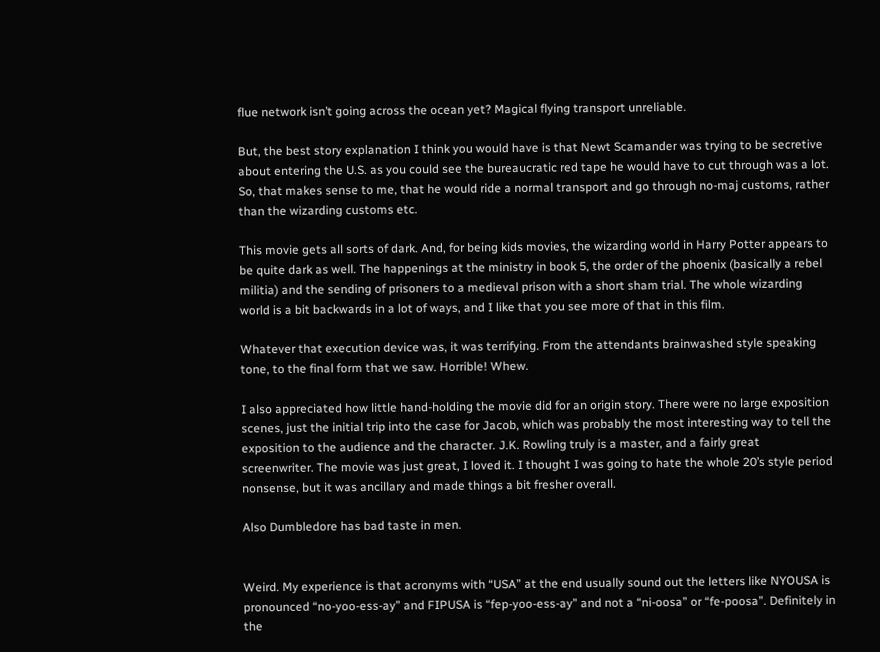flue network isn’t going across the ocean yet? Magical flying transport unreliable.

But, the best story explanation I think you would have is that Newt Scamander was trying to be secretive about entering the U.S. as you could see the bureaucratic red tape he would have to cut through was a lot. So, that makes sense to me, that he would ride a normal transport and go through no-maj customs, rather than the wizarding customs etc.

This movie gets all sorts of dark. And, for being kids movies, the wizarding world in Harry Potter appears to be quite dark as well. The happenings at the ministry in book 5, the order of the phoenix (basically a rebel militia) and the sending of prisoners to a medieval prison with a short sham trial. The whole wizarding world is a bit backwards in a lot of ways, and I like that you see more of that in this film.

Whatever that execution device was, it was terrifying. From the attendants brainwashed style speaking tone, to the final form that we saw. Horrible! Whew.

I also appreciated how little hand-holding the movie did for an origin story. There were no large exposition scenes, just the initial trip into the case for Jacob, which was probably the most interesting way to tell the exposition to the audience and the character. J.K. Rowling truly is a master, and a fairly great screenwriter. The movie was just great, I loved it. I thought I was going to hate the whole 20’s style period nonsense, but it was ancillary and made things a bit fresher overall.

Also Dumbledore has bad taste in men.


Weird. My experience is that acronyms with “USA” at the end usually sound out the letters like NYOUSA is pronounced “no-yoo-ess-ay” and FIPUSA is “fep-yoo-ess-ay” and not a “ni-oosa” or “fe-poosa”. Definitely in the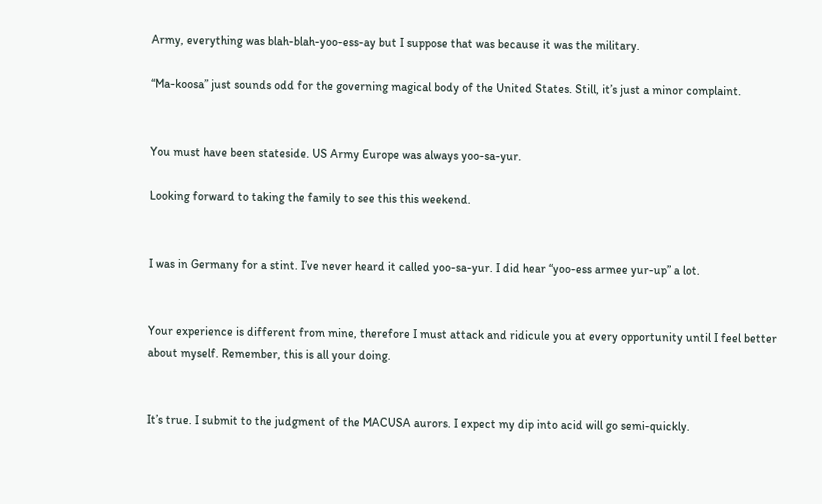Army, everything was blah-blah-yoo-ess-ay but I suppose that was because it was the military.

“Ma-koosa” just sounds odd for the governing magical body of the United States. Still, it’s just a minor complaint.


You must have been stateside. US Army Europe was always yoo-sa-yur.

Looking forward to taking the family to see this this weekend.


I was in Germany for a stint. I’ve never heard it called yoo-sa-yur. I did hear “yoo-ess armee yur-up” a lot.


Your experience is different from mine, therefore I must attack and ridicule you at every opportunity until I feel better about myself. Remember, this is all your doing.


It’s true. I submit to the judgment of the MACUSA aurors. I expect my dip into acid will go semi-quickly.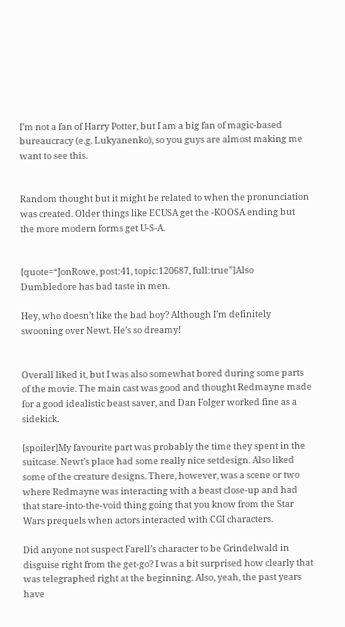I’m not a fan of Harry Potter, but I am a big fan of magic-based bureaucracy (e.g. Lukyanenko), so you guys are almost making me want to see this.


Random thought but it might be related to when the pronunciation was created. Older things like ECUSA get the -KOOSA ending but the more modern forms get U-S-A.


[quote=“JonRowe, post:41, topic:120687, full:true”]Also Dumbledore has bad taste in men.

Hey, who doesn’t like the bad boy? Although I’m definitely swooning over Newt. He’s so dreamy!


Overall liked it, but I was also somewhat bored during some parts of the movie. The main cast was good and thought Redmayne made for a good idealistic beast saver, and Dan Folger worked fine as a sidekick.

[spoiler]My favourite part was probably the time they spent in the suitcase. Newt’s place had some really nice setdesign. Also liked some of the creature designs. There, however, was a scene or two where Redmayne was interacting with a beast close-up and had that stare-into-the-void thing going that you know from the Star Wars prequels when actors interacted with CGI characters.

Did anyone not suspect Farell’s character to be Grindelwald in disguise right from the get-go? I was a bit surprised how clearly that was telegraphed right at the beginning. Also, yeah, the past years have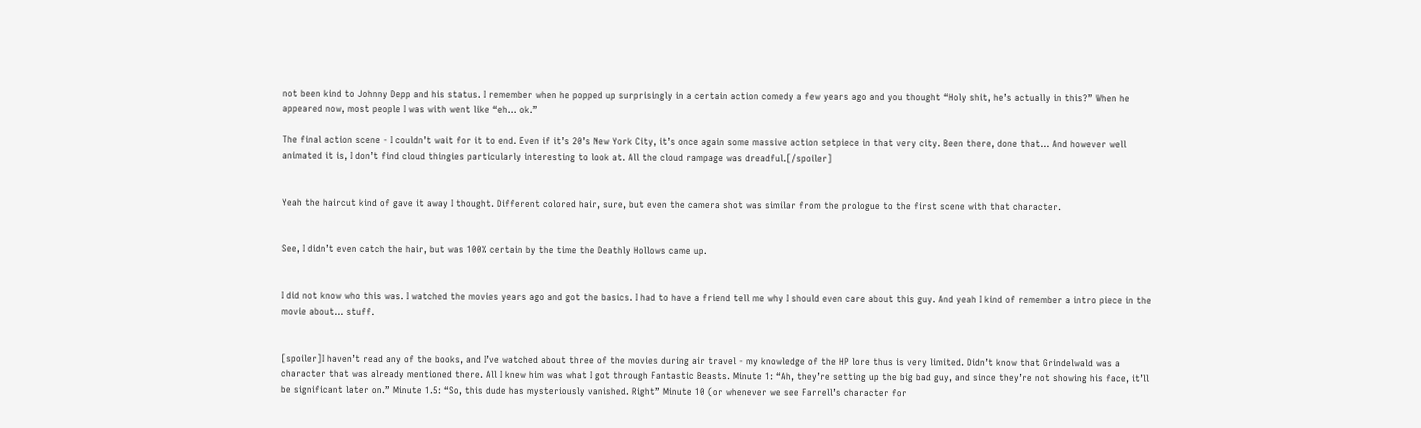not been kind to Johnny Depp and his status. I remember when he popped up surprisingly in a certain action comedy a few years ago and you thought “Holy shit, he’s actually in this?” When he appeared now, most people I was with went like “eh… ok.”

The final action scene - I couldn’t wait for it to end. Even if it’s 20’s New York City, it’s once again some massive action setpiece in that very city. Been there, done that… And however well animated it is, I don’t find cloud thingies particularly interesting to look at. All the cloud rampage was dreadful.[/spoiler]


Yeah the haircut kind of gave it away I thought. Different colored hair, sure, but even the camera shot was similar from the prologue to the first scene with that character.


See, I didn’t even catch the hair, but was 100% certain by the time the Deathly Hollows came up.


I did not know who this was. I watched the movies years ago and got the basics. I had to have a friend tell me why I should even care about this guy. And yeah I kind of remember a intro piece in the movie about… stuff.


[spoiler]I haven’t read any of the books, and I’ve watched about three of the movies during air travel - my knowledge of the HP lore thus is very limited. Didn’t know that Grindelwald was a character that was already mentioned there. All I knew him was what I got through Fantastic Beasts. Minute 1: “Ah, they’re setting up the big bad guy, and since they’re not showing his face, it’ll be significant later on.” Minute 1.5: “So, this dude has mysteriously vanished. Right” Minute 10 (or whenever we see Farrell’s character for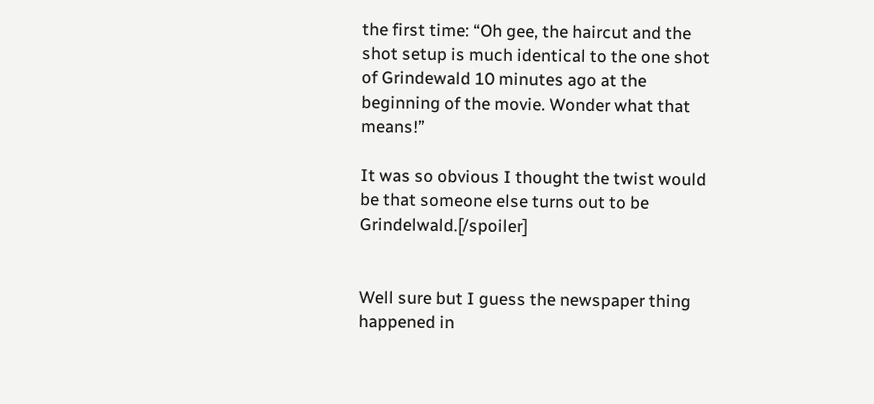the first time: “Oh gee, the haircut and the shot setup is much identical to the one shot of Grindewald 10 minutes ago at the beginning of the movie. Wonder what that means!”

It was so obvious I thought the twist would be that someone else turns out to be Grindelwald.[/spoiler]


Well sure but I guess the newspaper thing happened in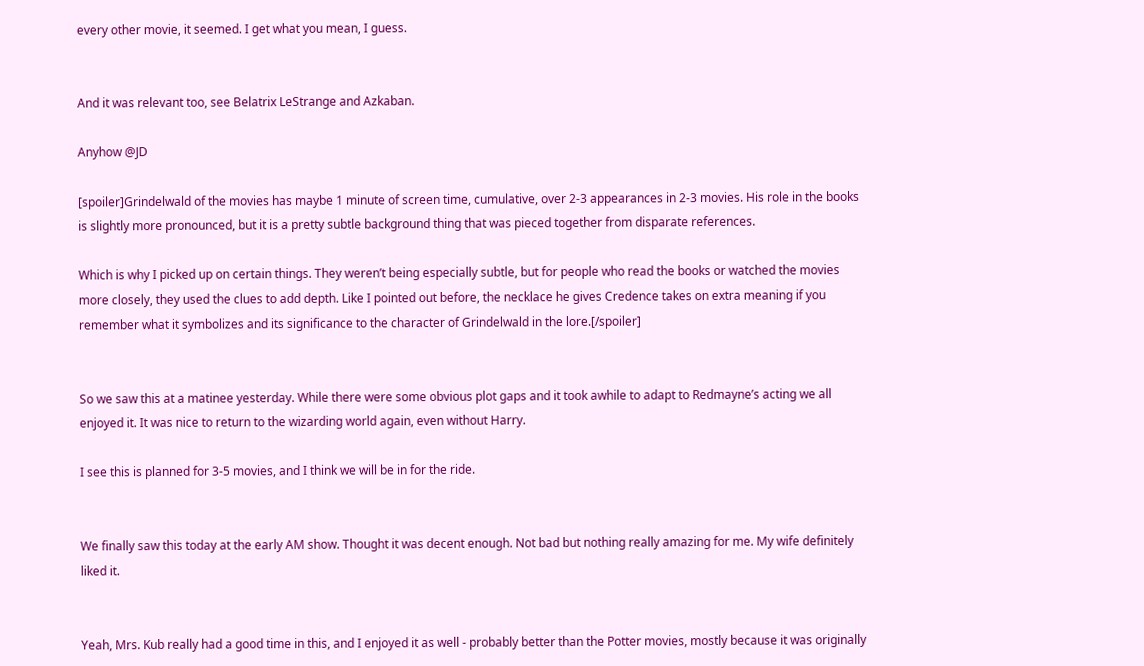every other movie, it seemed. I get what you mean, I guess.


And it was relevant too, see Belatrix LeStrange and Azkaban.

Anyhow @JD

[spoiler]Grindelwald of the movies has maybe 1 minute of screen time, cumulative, over 2-3 appearances in 2-3 movies. His role in the books is slightly more pronounced, but it is a pretty subtle background thing that was pieced together from disparate references.

Which is why I picked up on certain things. They weren’t being especially subtle, but for people who read the books or watched the movies more closely, they used the clues to add depth. Like I pointed out before, the necklace he gives Credence takes on extra meaning if you remember what it symbolizes and its significance to the character of Grindelwald in the lore.[/spoiler]


So we saw this at a matinee yesterday. While there were some obvious plot gaps and it took awhile to adapt to Redmayne’s acting we all enjoyed it. It was nice to return to the wizarding world again, even without Harry.

I see this is planned for 3-5 movies, and I think we will be in for the ride.


We finally saw this today at the early AM show. Thought it was decent enough. Not bad but nothing really amazing for me. My wife definitely liked it.


Yeah, Mrs. Kub really had a good time in this, and I enjoyed it as well - probably better than the Potter movies, mostly because it was originally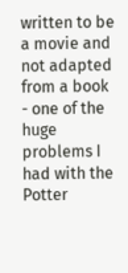written to be a movie and not adapted from a book - one of the huge problems I had with the Potter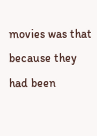movies was that because they had been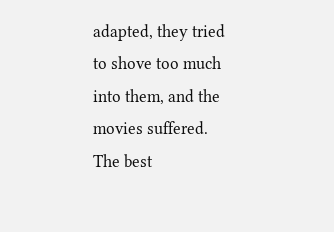adapted, they tried to shove too much into them, and the movies suffered. The best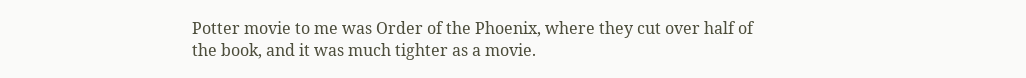Potter movie to me was Order of the Phoenix, where they cut over half of the book, and it was much tighter as a movie.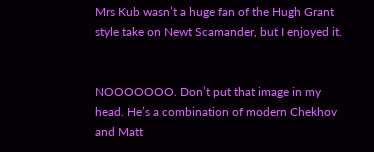Mrs Kub wasn’t a huge fan of the Hugh Grant style take on Newt Scamander, but I enjoyed it.


NOOOOOOO. Don’t put that image in my head. He’s a combination of modern Chekhov and Matt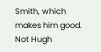Smith, which makes him good. Not Hugh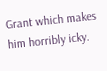Grant which makes him horribly icky.